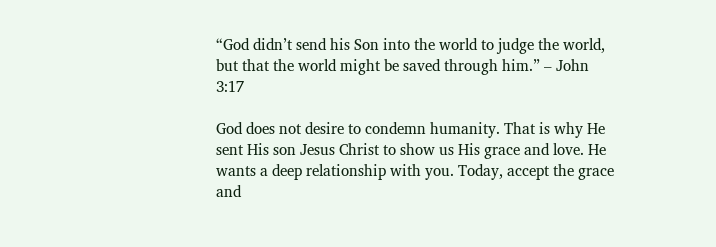“God didn’t send his Son into the world to judge the world, but that the world might be saved through him.” – John 3:17

God does not desire to condemn humanity. That is why He sent His son Jesus Christ to show us His grace and love. He wants a deep relationship with you. Today, accept the grace and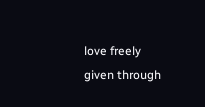love freely given through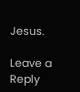Jesus.

Leave a Reply